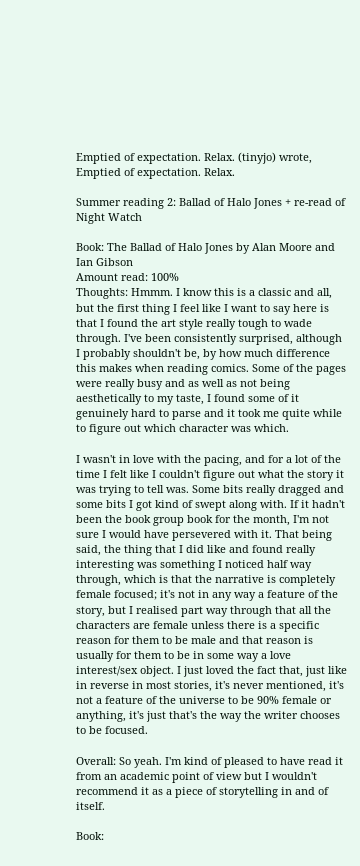Emptied of expectation. Relax. (tinyjo) wrote,
Emptied of expectation. Relax.

Summer reading 2: Ballad of Halo Jones + re-read of Night Watch

Book: The Ballad of Halo Jones by Alan Moore and Ian Gibson
Amount read: 100%
Thoughts: Hmmm. I know this is a classic and all, but the first thing I feel like I want to say here is that I found the art style really tough to wade through. I've been consistently surprised, although I probably shouldn't be, by how much difference this makes when reading comics. Some of the pages were really busy and as well as not being aesthetically to my taste, I found some of it genuinely hard to parse and it took me quite while to figure out which character was which.

I wasn't in love with the pacing, and for a lot of the time I felt like I couldn't figure out what the story it was trying to tell was. Some bits really dragged and some bits I got kind of swept along with. If it hadn't been the book group book for the month, I'm not sure I would have persevered with it. That being said, the thing that I did like and found really interesting was something I noticed half way through, which is that the narrative is completely female focused; it's not in any way a feature of the story, but I realised part way through that all the characters are female unless there is a specific reason for them to be male and that reason is usually for them to be in some way a love interest/sex object. I just loved the fact that, just like in reverse in most stories, it's never mentioned, it's not a feature of the universe to be 90% female or anything, it's just that's the way the writer chooses to be focused.

Overall: So yeah. I'm kind of pleased to have read it from an academic point of view but I wouldn't recommend it as a piece of storytelling in and of itself.

Book: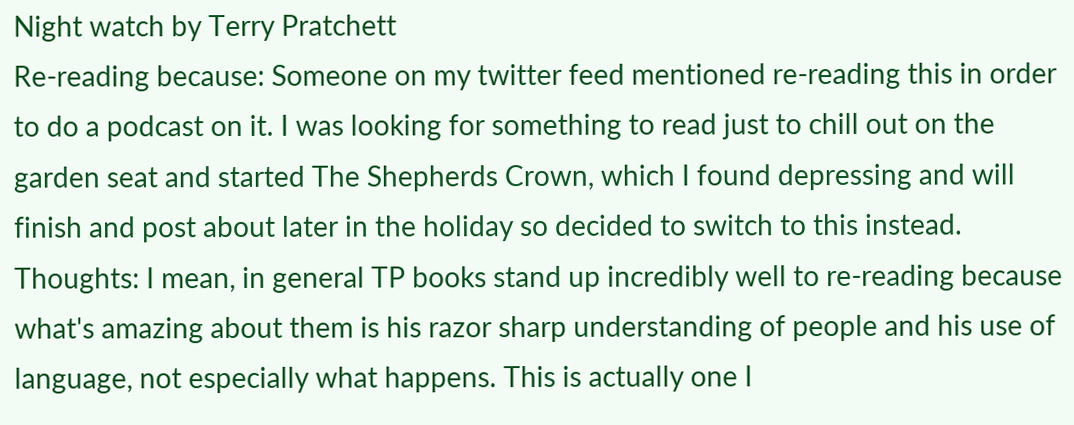Night watch by Terry Pratchett
Re-reading because: Someone on my twitter feed mentioned re-reading this in order to do a podcast on it. I was looking for something to read just to chill out on the garden seat and started The Shepherds Crown, which I found depressing and will finish and post about later in the holiday so decided to switch to this instead.
Thoughts: I mean, in general TP books stand up incredibly well to re-reading because what's amazing about them is his razor sharp understanding of people and his use of language, not especially what happens. This is actually one I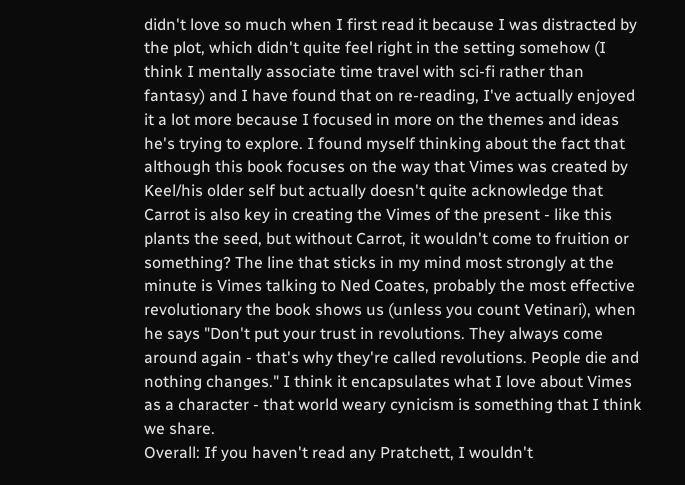didn't love so much when I first read it because I was distracted by the plot, which didn't quite feel right in the setting somehow (I think I mentally associate time travel with sci-fi rather than fantasy) and I have found that on re-reading, I've actually enjoyed it a lot more because I focused in more on the themes and ideas he's trying to explore. I found myself thinking about the fact that although this book focuses on the way that Vimes was created by Keel/his older self but actually doesn't quite acknowledge that Carrot is also key in creating the Vimes of the present - like this plants the seed, but without Carrot, it wouldn't come to fruition or something? The line that sticks in my mind most strongly at the minute is Vimes talking to Ned Coates, probably the most effective revolutionary the book shows us (unless you count Vetinari), when he says "Don't put your trust in revolutions. They always come around again - that's why they're called revolutions. People die and nothing changes." I think it encapsulates what I love about Vimes as a character - that world weary cynicism is something that I think we share.
Overall: If you haven't read any Pratchett, I wouldn't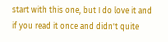start with this one, but I do love it and if you read it once and didn't quite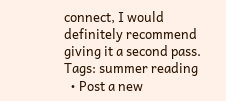connect, I would definitely recommend giving it a second pass.
Tags: summer reading
  • Post a new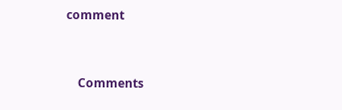comment


    Comments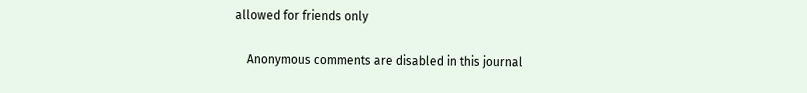allowed for friends only

    Anonymous comments are disabled in this journal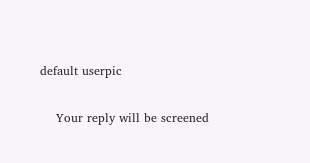default userpic

    Your reply will be screened